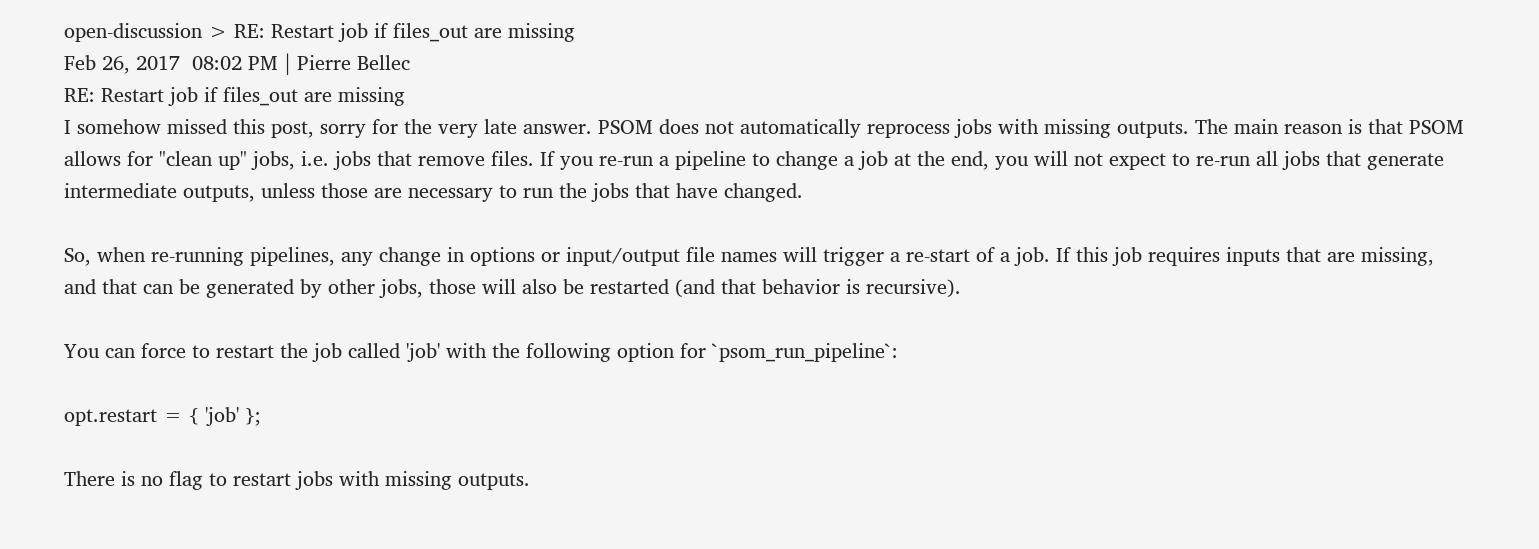open-discussion > RE: Restart job if files_out are missing
Feb 26, 2017  08:02 PM | Pierre Bellec
RE: Restart job if files_out are missing
I somehow missed this post, sorry for the very late answer. PSOM does not automatically reprocess jobs with missing outputs. The main reason is that PSOM allows for "clean up" jobs, i.e. jobs that remove files. If you re-run a pipeline to change a job at the end, you will not expect to re-run all jobs that generate intermediate outputs, unless those are necessary to run the jobs that have changed.

So, when re-running pipelines, any change in options or input/output file names will trigger a re-start of a job. If this job requires inputs that are missing, and that can be generated by other jobs, those will also be restarted (and that behavior is recursive).

You can force to restart the job called 'job' with the following option for `psom_run_pipeline`:

opt.restart = { 'job' };

There is no flag to restart jobs with missing outputs.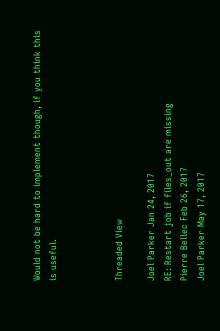Would not be hard to implement though, if you think this is useful.



Threaded View

Joel Parker Jan 24, 2017
RE: Restart job if files_out are missing
Pierre Bellec Feb 26, 2017
Joel Parker May 17, 2017